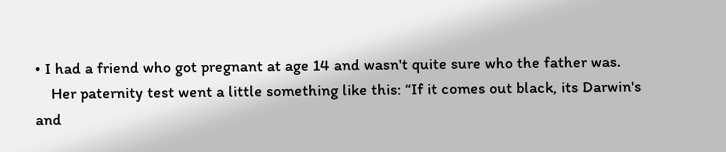• I had a friend who got pregnant at age 14 and wasn't quite sure who the father was.
    Her paternity test went a little something like this: “If it comes out black, its Darwin's and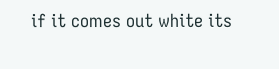if it comes out white its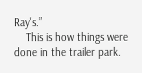Ray's.”
    This is how things were done in the trailer park.